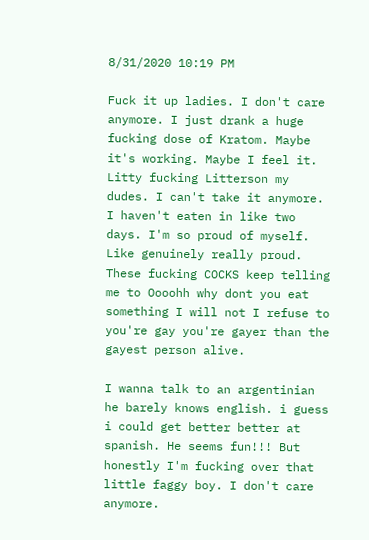8/31/2020 10:19 PM

Fuck it up ladies. I don't care anymore. I just drank a huge fucking dose of Kratom. Maybe it's working. Maybe I feel it. Litty fucking Litterson my dudes. I can't take it anymore. I haven't eaten in like two days. I'm so proud of myself. Like genuinely really proud. These fucking COCKS keep telling me to Oooohh why dont you eat something I will not I refuse to you're gay you're gayer than the gayest person alive.

I wanna talk to an argentinian he barely knows english. i guess i could get better better at spanish. He seems fun!!! But honestly I'm fucking over that little faggy boy. I don't care anymore.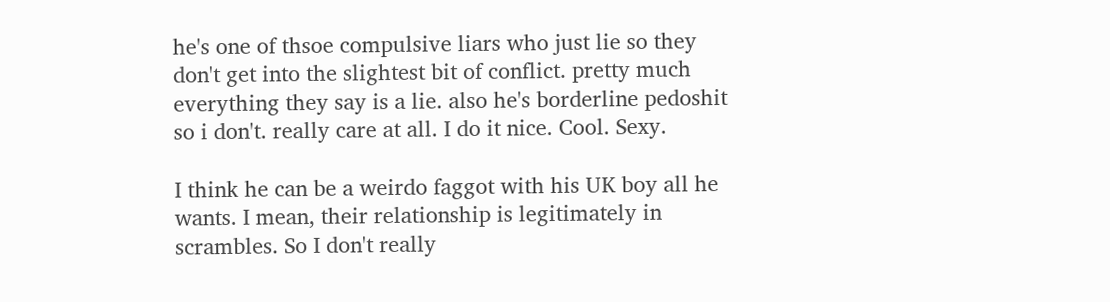he's one of thsoe compulsive liars who just lie so they don't get into the slightest bit of conflict. pretty much everything they say is a lie. also he's borderline pedoshit so i don't. really care at all. I do it nice. Cool. Sexy.

I think he can be a weirdo faggot with his UK boy all he wants. I mean, their relationship is legitimately in scrambles. So I don't really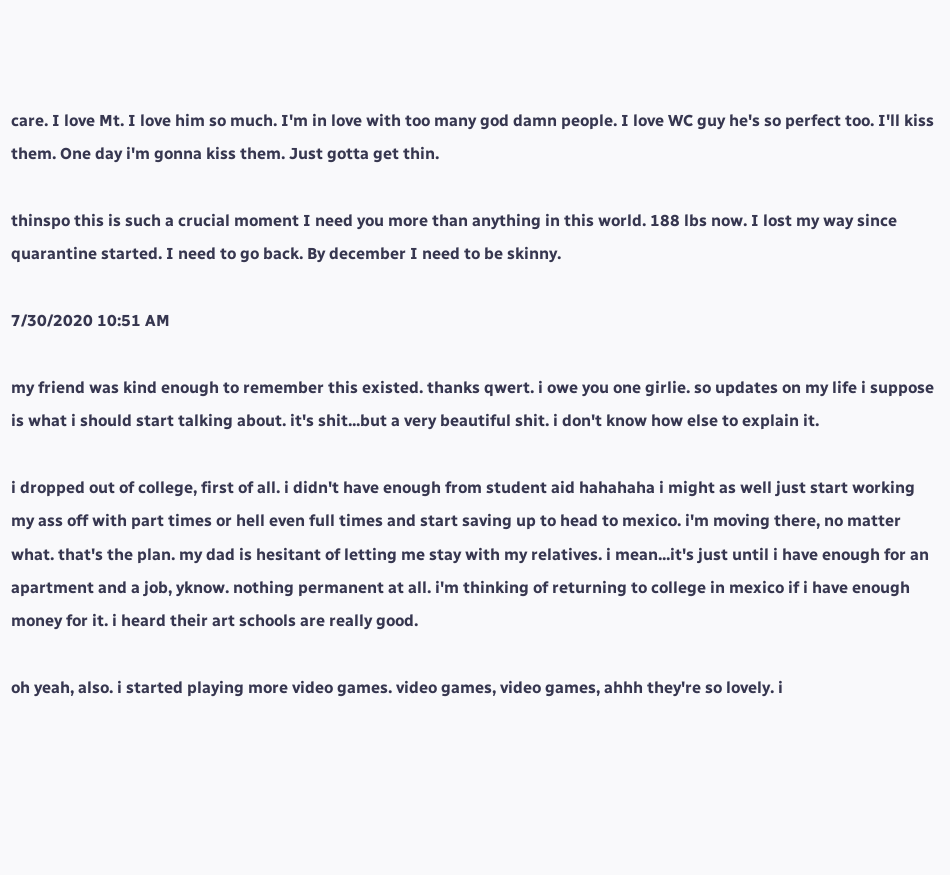care. I love Mt. I love him so much. I'm in love with too many god damn people. I love WC guy he's so perfect too. I'll kiss them. One day i'm gonna kiss them. Just gotta get thin.

thinspo this is such a crucial moment I need you more than anything in this world. 188 lbs now. I lost my way since quarantine started. I need to go back. By december I need to be skinny.

7/30/2020 10:51 AM

my friend was kind enough to remember this existed. thanks qwert. i owe you one girlie. so updates on my life i suppose is what i should start talking about. it's shit...but a very beautiful shit. i don't know how else to explain it.

i dropped out of college, first of all. i didn't have enough from student aid hahahaha i might as well just start working my ass off with part times or hell even full times and start saving up to head to mexico. i'm moving there, no matter what. that's the plan. my dad is hesitant of letting me stay with my relatives. i mean...it's just until i have enough for an apartment and a job, yknow. nothing permanent at all. i'm thinking of returning to college in mexico if i have enough money for it. i heard their art schools are really good.

oh yeah, also. i started playing more video games. video games, video games, ahhh they're so lovely. i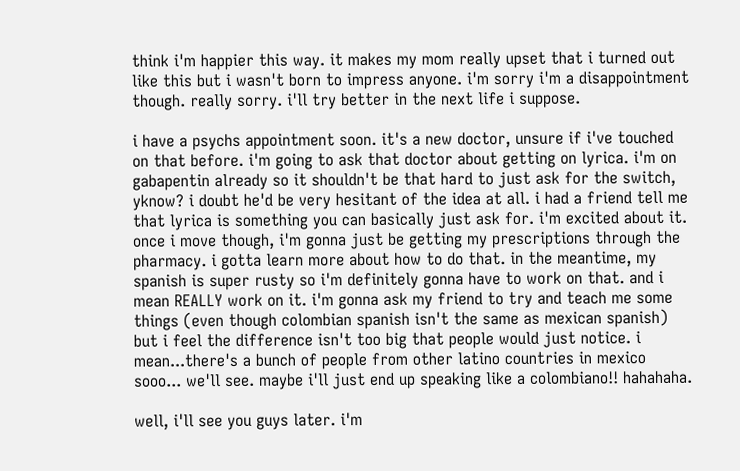think i'm happier this way. it makes my mom really upset that i turned out like this but i wasn't born to impress anyone. i'm sorry i'm a disappointment though. really sorry. i'll try better in the next life i suppose.

i have a psychs appointment soon. it's a new doctor, unsure if i've touched on that before. i'm going to ask that doctor about getting on lyrica. i'm on gabapentin already so it shouldn't be that hard to just ask for the switch, yknow? i doubt he'd be very hesitant of the idea at all. i had a friend tell me that lyrica is something you can basically just ask for. i'm excited about it. once i move though, i'm gonna just be getting my prescriptions through the pharmacy. i gotta learn more about how to do that. in the meantime, my spanish is super rusty so i'm definitely gonna have to work on that. and i mean REALLY work on it. i'm gonna ask my friend to try and teach me some things (even though colombian spanish isn't the same as mexican spanish) but i feel the difference isn't too big that people would just notice. i mean...there's a bunch of people from other latino countries in mexico sooo... we'll see. maybe i'll just end up speaking like a colombiano!! hahahaha.

well, i'll see you guys later. i'm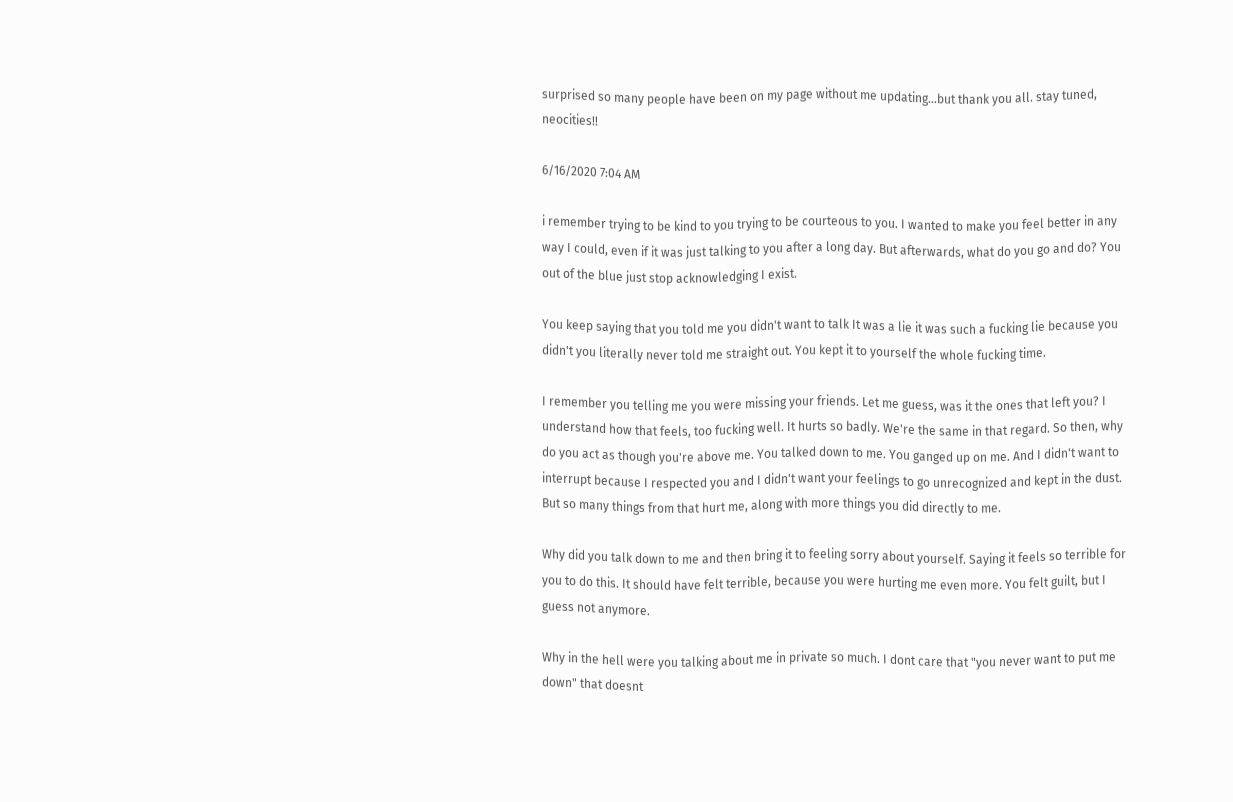surprised so many people have been on my page without me updating...but thank you all. stay tuned, neocities!!

6/16/2020 7:04 AM

i remember trying to be kind to you trying to be courteous to you. I wanted to make you feel better in any way I could, even if it was just talking to you after a long day. But afterwards, what do you go and do? You out of the blue just stop acknowledging I exist.

You keep saying that you told me you didn't want to talk It was a lie it was such a fucking lie because you didn't you literally never told me straight out. You kept it to yourself the whole fucking time.

I remember you telling me you were missing your friends. Let me guess, was it the ones that left you? I understand how that feels, too fucking well. It hurts so badly. We're the same in that regard. So then, why do you act as though you're above me. You talked down to me. You ganged up on me. And I didn't want to interrupt because I respected you and I didn't want your feelings to go unrecognized and kept in the dust. But so many things from that hurt me, along with more things you did directly to me.

Why did you talk down to me and then bring it to feeling sorry about yourself. Saying it feels so terrible for you to do this. It should have felt terrible, because you were hurting me even more. You felt guilt, but I guess not anymore.

Why in the hell were you talking about me in private so much. I dont care that "you never want to put me down" that doesnt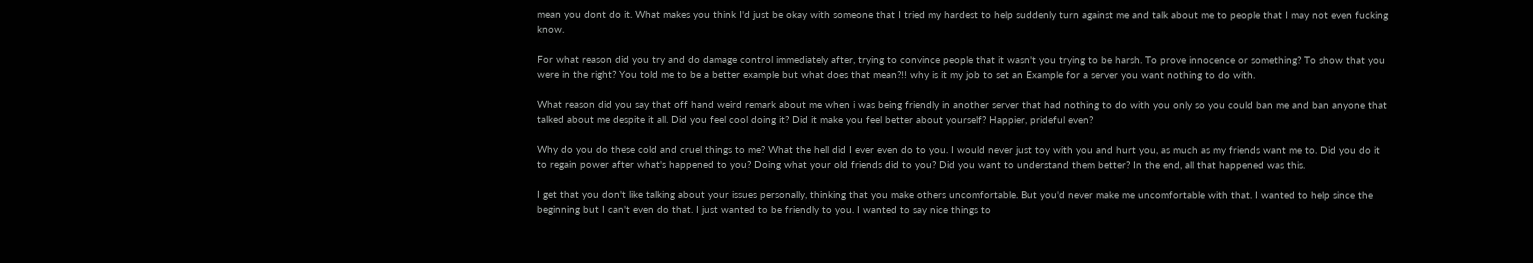mean you dont do it. What makes you think I'd just be okay with someone that I tried my hardest to help suddenly turn against me and talk about me to people that I may not even fucking know.

For what reason did you try and do damage control immediately after, trying to convince people that it wasn't you trying to be harsh. To prove innocence or something? To show that you were in the right? You told me to be a better example but what does that mean?!! why is it my job to set an Example for a server you want nothing to do with.

What reason did you say that off hand weird remark about me when i was being friendly in another server that had nothing to do with you only so you could ban me and ban anyone that talked about me despite it all. Did you feel cool doing it? Did it make you feel better about yourself? Happier, prideful even?

Why do you do these cold and cruel things to me? What the hell did I ever even do to you. I would never just toy with you and hurt you, as much as my friends want me to. Did you do it to regain power after what's happened to you? Doing what your old friends did to you? Did you want to understand them better? In the end, all that happened was this.

I get that you don't like talking about your issues personally, thinking that you make others uncomfortable. But you'd never make me uncomfortable with that. I wanted to help since the beginning but I can't even do that. I just wanted to be friendly to you. I wanted to say nice things to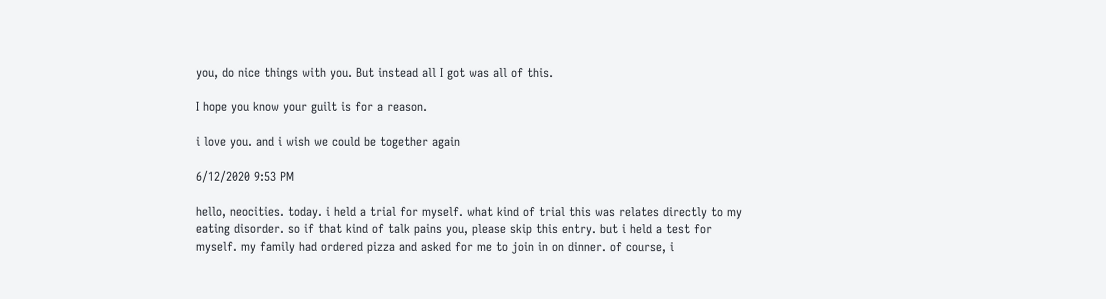you, do nice things with you. But instead all I got was all of this.

I hope you know your guilt is for a reason.

i love you. and i wish we could be together again

6/12/2020 9:53 PM

hello, neocities. today. i held a trial for myself. what kind of trial this was relates directly to my eating disorder. so if that kind of talk pains you, please skip this entry. but i held a test for myself. my family had ordered pizza and asked for me to join in on dinner. of course, i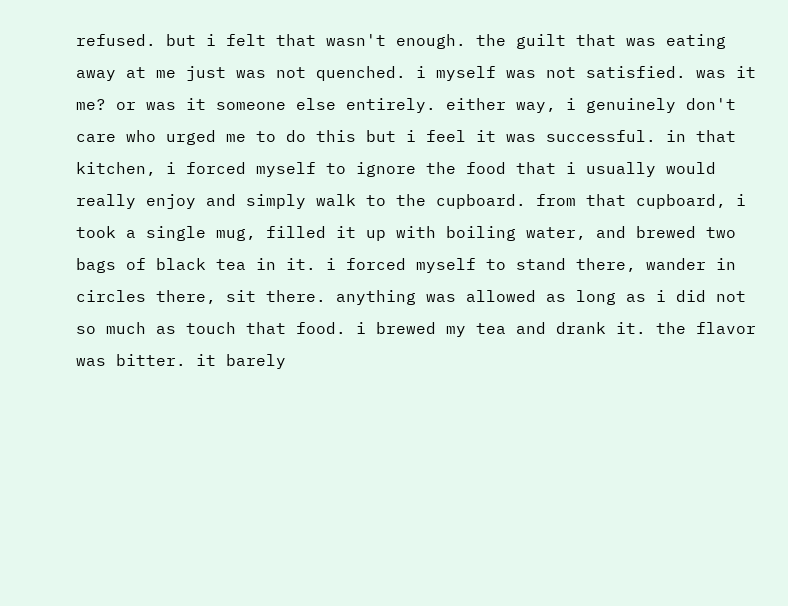refused. but i felt that wasn't enough. the guilt that was eating away at me just was not quenched. i myself was not satisfied. was it me? or was it someone else entirely. either way, i genuinely don't care who urged me to do this but i feel it was successful. in that kitchen, i forced myself to ignore the food that i usually would really enjoy and simply walk to the cupboard. from that cupboard, i took a single mug, filled it up with boiling water, and brewed two bags of black tea in it. i forced myself to stand there, wander in circles there, sit there. anything was allowed as long as i did not so much as touch that food. i brewed my tea and drank it. the flavor was bitter. it barely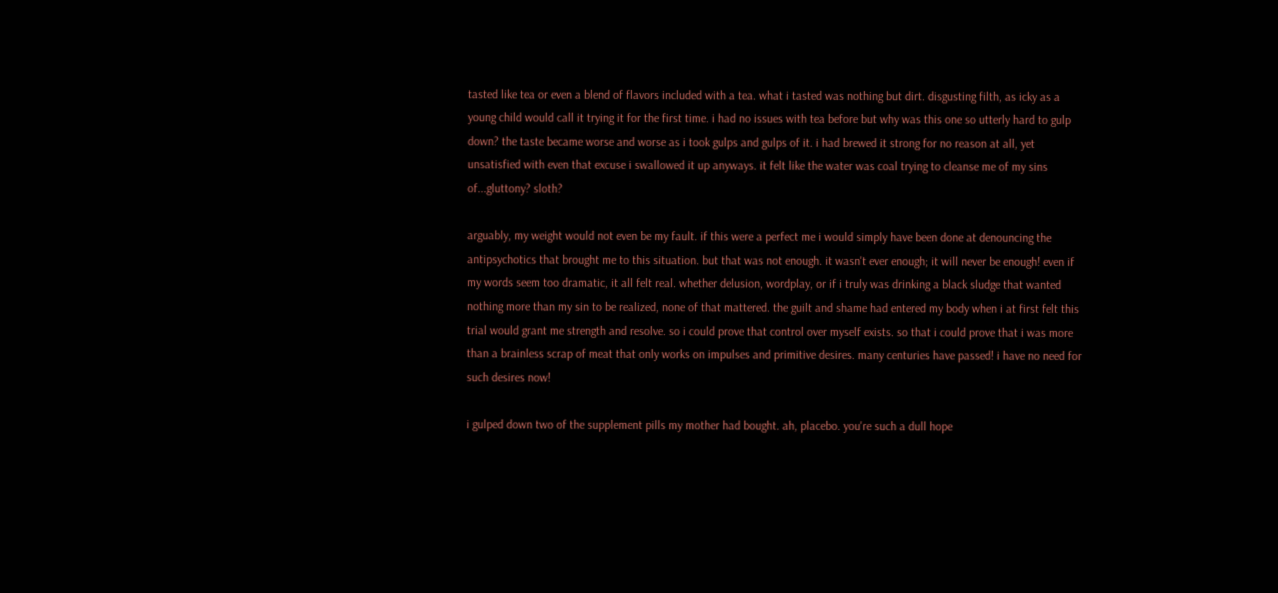tasted like tea or even a blend of flavors included with a tea. what i tasted was nothing but dirt. disgusting filth, as icky as a young child would call it trying it for the first time. i had no issues with tea before but why was this one so utterly hard to gulp down? the taste became worse and worse as i took gulps and gulps of it. i had brewed it strong for no reason at all, yet unsatisfied with even that excuse i swallowed it up anyways. it felt like the water was coal trying to cleanse me of my sins of...gluttony? sloth?

arguably, my weight would not even be my fault. if this were a perfect me i would simply have been done at denouncing the antipsychotics that brought me to this situation. but that was not enough. it wasn't ever enough; it will never be enough! even if my words seem too dramatic, it all felt real. whether delusion, wordplay, or if i truly was drinking a black sludge that wanted nothing more than my sin to be realized, none of that mattered. the guilt and shame had entered my body when i at first felt this trial would grant me strength and resolve. so i could prove that control over myself exists. so that i could prove that i was more than a brainless scrap of meat that only works on impulses and primitive desires. many centuries have passed! i have no need for such desires now!

i gulped down two of the supplement pills my mother had bought. ah, placebo. you're such a dull hope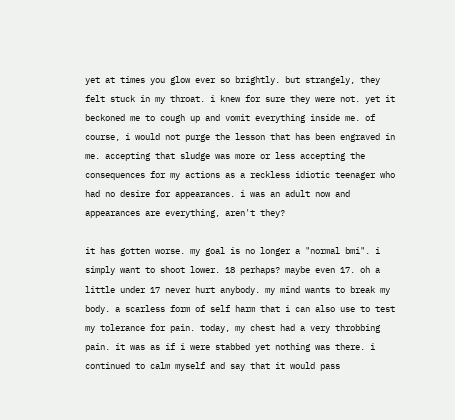yet at times you glow ever so brightly. but strangely, they felt stuck in my throat. i knew for sure they were not. yet it beckoned me to cough up and vomit everything inside me. of course, i would not purge the lesson that has been engraved in me. accepting that sludge was more or less accepting the consequences for my actions as a reckless idiotic teenager who had no desire for appearances. i was an adult now and appearances are everything, aren't they?

it has gotten worse. my goal is no longer a "normal bmi". i simply want to shoot lower. 18 perhaps? maybe even 17. oh a little under 17 never hurt anybody. my mind wants to break my body. a scarless form of self harm that i can also use to test my tolerance for pain. today, my chest had a very throbbing pain. it was as if i were stabbed yet nothing was there. i continued to calm myself and say that it would pass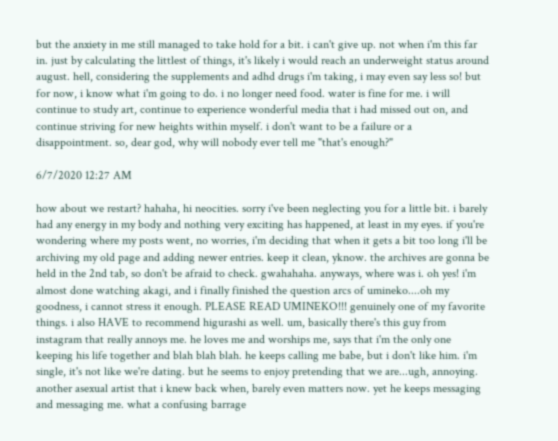but the anxiety in me still managed to take hold for a bit. i can't give up. not when i'm this far in. just by calculating the littlest of things, it's likely i would reach an underweight status around august. hell, considering the supplements and adhd drugs i'm taking, i may even say less so! but for now, i know what i'm going to do. i no longer need food. water is fine for me. i will continue to study art, continue to experience wonderful media that i had missed out on, and continue striving for new heights within myself. i don't want to be a failure or a disappointment. so, dear god, why will nobody ever tell me "that's enough?"

6/7/2020 12:27 AM

how about we restart? hahaha, hi neocities. sorry i've been neglecting you for a little bit. i barely had any energy in my body and nothing very exciting has happened, at least in my eyes. if you're wondering where my posts went, no worries, i'm deciding that when it gets a bit too long i'll be archiving my old page and adding newer entries. keep it clean, yknow. the archives are gonna be held in the 2nd tab, so don't be afraid to check. gwahahaha. anyways, where was i. oh yes! i'm almost done watching akagi, and i finally finished the question arcs of umineko....oh my goodness, i cannot stress it enough. PLEASE READ UMINEKO!!! genuinely one of my favorite things. i also HAVE to recommend higurashi as well. um, basically there's this guy from instagram that really annoys me. he loves me and worships me, says that i'm the only one keeping his life together and blah blah blah. he keeps calling me babe, but i don't like him. i'm single, it's not like we're dating. but he seems to enjoy pretending that we are...ugh, annoying. another asexual artist that i knew back when, barely even matters now. yet he keeps messaging and messaging me. what a confusing barrage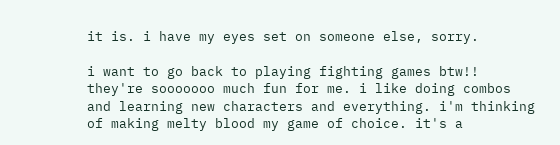it is. i have my eyes set on someone else, sorry.

i want to go back to playing fighting games btw!! they're sooooooo much fun for me. i like doing combos and learning new characters and everything. i'm thinking of making melty blood my game of choice. it's a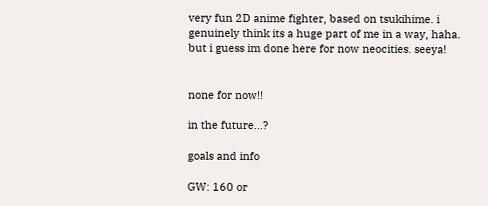very fun 2D anime fighter, based on tsukihime. i genuinely think its a huge part of me in a way, haha. but i guess im done here for now neocities. seeya!


none for now!!

in the future...?

goals and info

GW: 160 or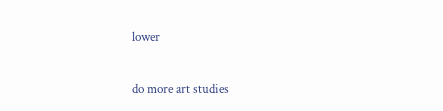lower

do more art studies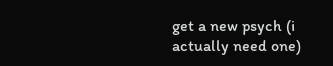get a new psych (i actually need one)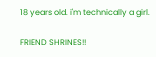18 years old. i'm technically a girl.

FRIEND SHRINES!!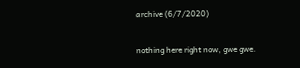archive (6/7/2020)

nothing here right now, gwe gwe.